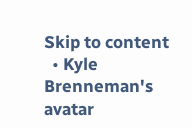Skip to content
  • Kyle Brenneman's avatar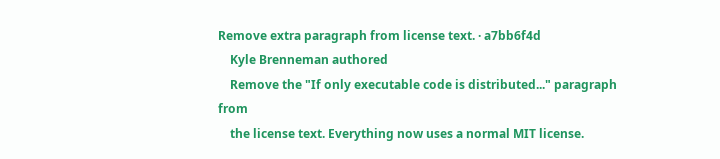Remove extra paragraph from license text. · a7bb6f4d
    Kyle Brenneman authored
    Remove the "If only executable code is distributed..." paragraph from
    the license text. Everything now uses a normal MIT license.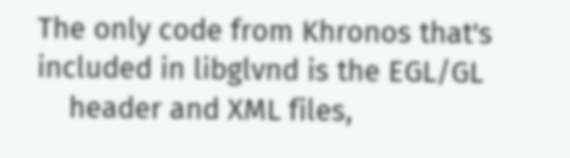The only code from Khronos that's included in libglvnd is the EGL/GL
    header and XML files,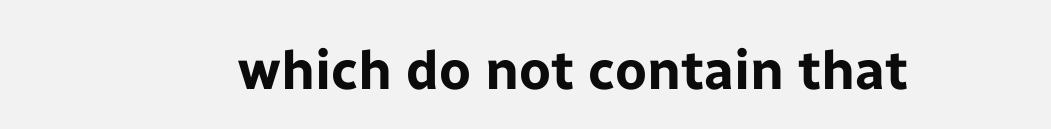which do not contain that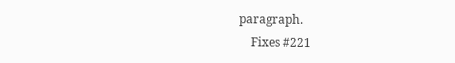paragraph.
    Fixes #221